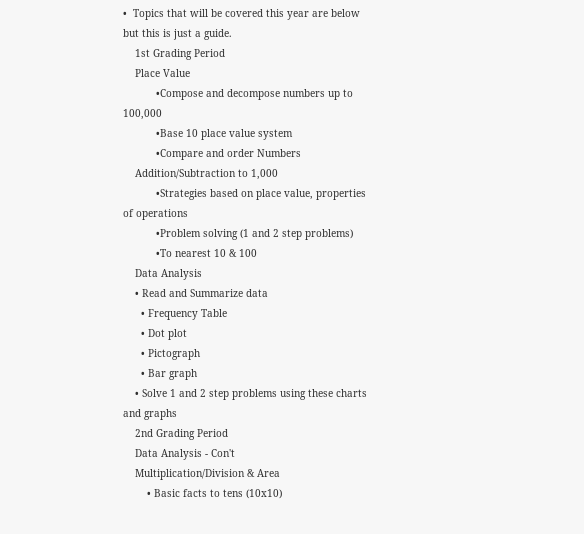•  Topics that will be covered this year are below but this is just a guide.
    1st Grading Period
    Place Value
           •Compose and decompose numbers up to 100,000
           •Base 10 place value system
           •Compare and order Numbers
    Addition/Subtraction to 1,000
           •Strategies based on place value, properties of operations
           •Problem solving (1 and 2 step problems)
           •To nearest 10 & 100
    Data Analysis
    • Read and Summarize data
      • Frequency Table
      • Dot plot
      • Pictograph
      • Bar graph
    • Solve 1 and 2 step problems using these charts and graphs
    2nd Grading Period
    Data Analysis - Con't
    Multiplication/Division & Area
        • Basic facts to tens (10x10)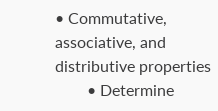• Commutative, associative, and distributive properties
        • Determine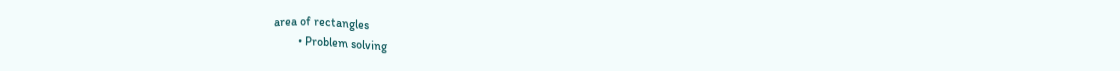area of rectangles
        • Problem solving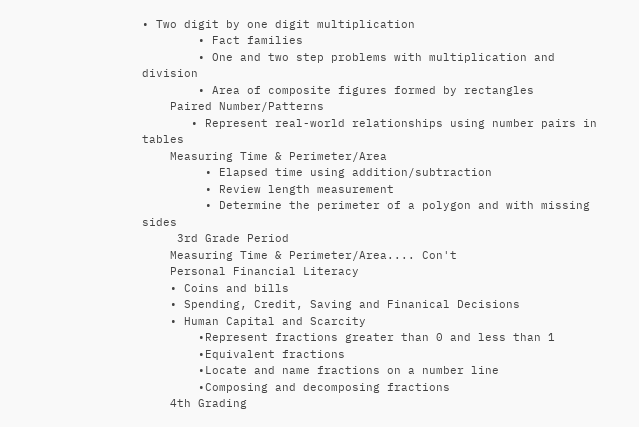• Two digit by one digit multiplication
        • Fact families
        • One and two step problems with multiplication and division
        • Area of composite figures formed by rectangles
    Paired Number/Patterns
       • Represent real-world relationships using number pairs in tables
    Measuring Time & Perimeter/Area
         • Elapsed time using addition/subtraction
         • Review length measurement
         • Determine the perimeter of a polygon and with missing sides
     3rd Grade Period
    Measuring Time & Perimeter/Area.... Con't
    Personal Financial Literacy
    • Coins and bills
    • Spending, Credit, Saving and Finanical Decisions
    • Human Capital and Scarcity
        •Represent fractions greater than 0 and less than 1
        •Equivalent fractions
        •Locate and name fractions on a number line
        •Composing and decomposing fractions
    4th Grading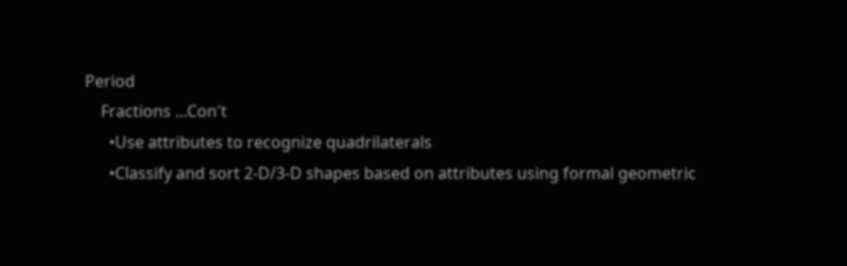Period
    Fractions ...Con't
      •Use attributes to recognize quadrilaterals
      •Classify and sort 2-D/3-D shapes based on attributes using formal geometric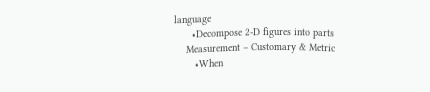language
      •Decompose 2-D figures into parts
    Measurement – Customary & Metric
       •When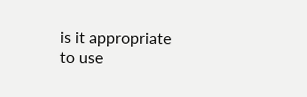is it appropriate to use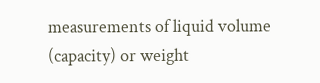measurements of liquid volume (capacity) or weight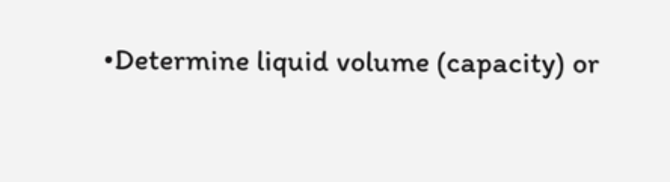•Determine liquid volume (capacity) or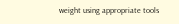weight using appropriate tools